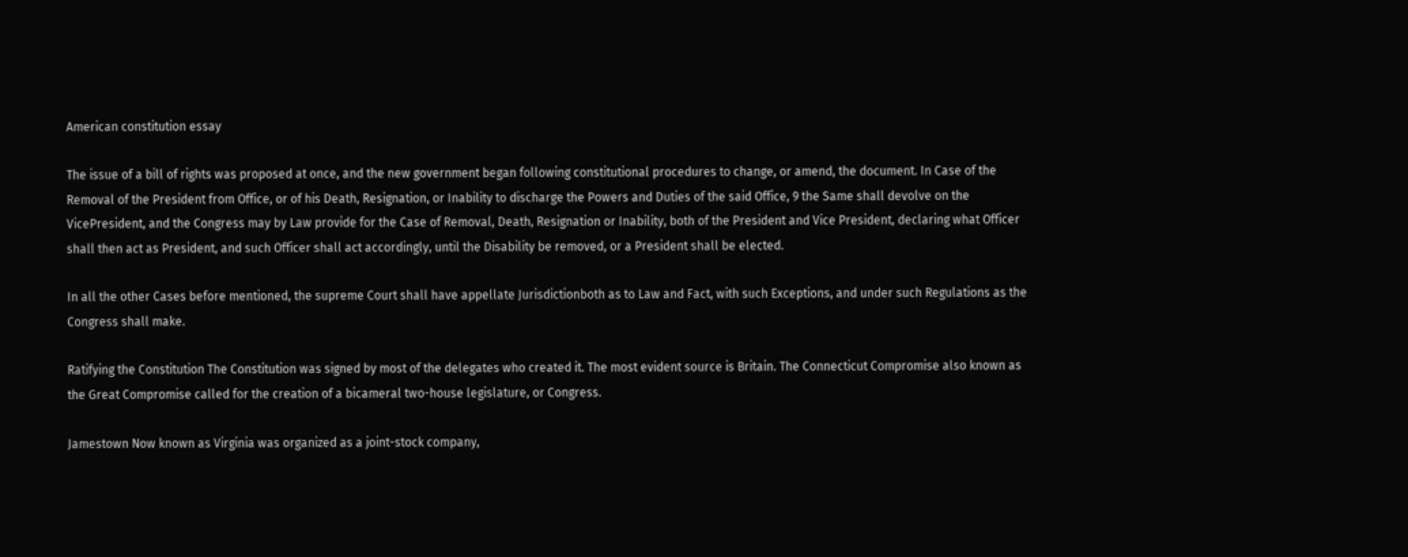American constitution essay

The issue of a bill of rights was proposed at once, and the new government began following constitutional procedures to change, or amend, the document. In Case of the Removal of the President from Office, or of his Death, Resignation, or Inability to discharge the Powers and Duties of the said Office, 9 the Same shall devolve on the VicePresident, and the Congress may by Law provide for the Case of Removal, Death, Resignation or Inability, both of the President and Vice President, declaring what Officer shall then act as President, and such Officer shall act accordingly, until the Disability be removed, or a President shall be elected.

In all the other Cases before mentioned, the supreme Court shall have appellate Jurisdictionboth as to Law and Fact, with such Exceptions, and under such Regulations as the Congress shall make.

Ratifying the Constitution The Constitution was signed by most of the delegates who created it. The most evident source is Britain. The Connecticut Compromise also known as the Great Compromise called for the creation of a bicameral two-house legislature, or Congress.

Jamestown Now known as Virginia was organized as a joint-stock company,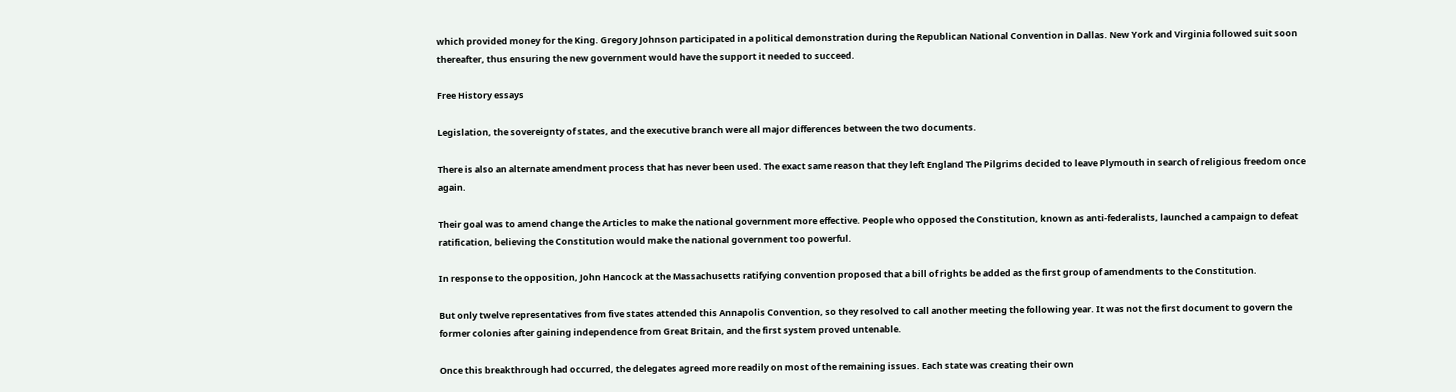which provided money for the King. Gregory Johnson participated in a political demonstration during the Republican National Convention in Dallas. New York and Virginia followed suit soon thereafter, thus ensuring the new government would have the support it needed to succeed.

Free History essays

Legislation, the sovereignty of states, and the executive branch were all major differences between the two documents.

There is also an alternate amendment process that has never been used. The exact same reason that they left England The Pilgrims decided to leave Plymouth in search of religious freedom once again.

Their goal was to amend change the Articles to make the national government more effective. People who opposed the Constitution, known as anti-federalists, launched a campaign to defeat ratification, believing the Constitution would make the national government too powerful.

In response to the opposition, John Hancock at the Massachusetts ratifying convention proposed that a bill of rights be added as the first group of amendments to the Constitution.

But only twelve representatives from five states attended this Annapolis Convention, so they resolved to call another meeting the following year. It was not the first document to govern the former colonies after gaining independence from Great Britain, and the first system proved untenable.

Once this breakthrough had occurred, the delegates agreed more readily on most of the remaining issues. Each state was creating their own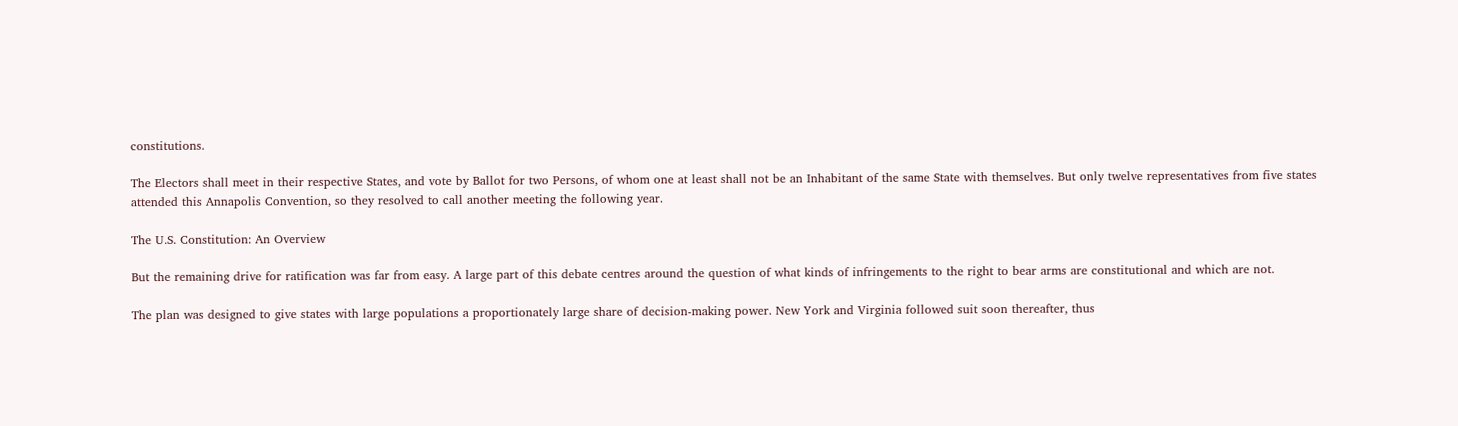constitutions.

The Electors shall meet in their respective States, and vote by Ballot for two Persons, of whom one at least shall not be an Inhabitant of the same State with themselves. But only twelve representatives from five states attended this Annapolis Convention, so they resolved to call another meeting the following year.

The U.S. Constitution: An Overview

But the remaining drive for ratification was far from easy. A large part of this debate centres around the question of what kinds of infringements to the right to bear arms are constitutional and which are not.

The plan was designed to give states with large populations a proportionately large share of decision-making power. New York and Virginia followed suit soon thereafter, thus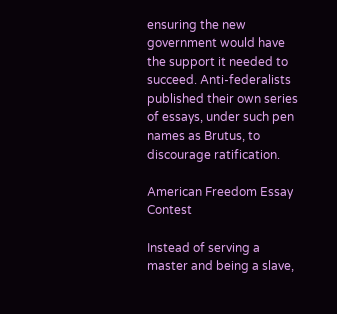ensuring the new government would have the support it needed to succeed. Anti-federalists published their own series of essays, under such pen names as Brutus, to discourage ratification.

American Freedom Essay Contest

Instead of serving a master and being a slave,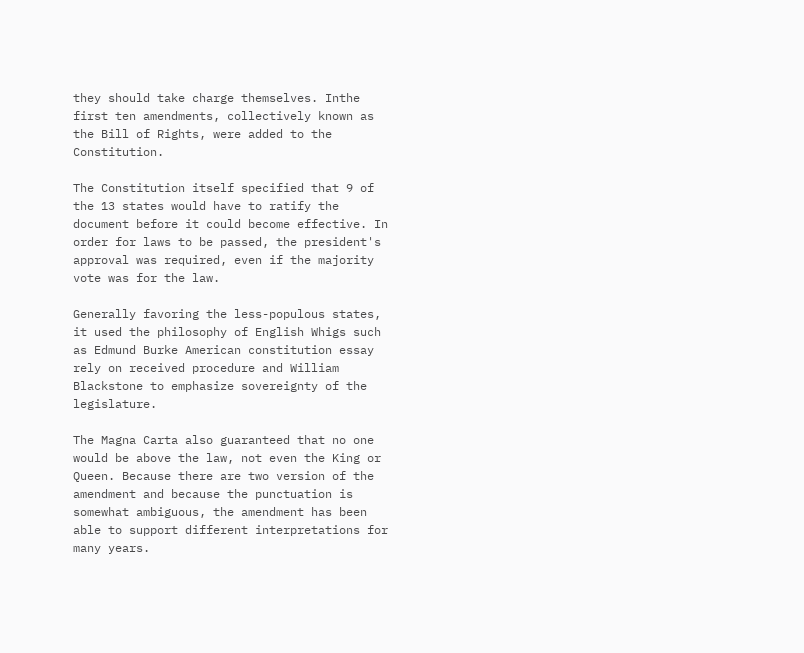they should take charge themselves. Inthe first ten amendments, collectively known as the Bill of Rights, were added to the Constitution.

The Constitution itself specified that 9 of the 13 states would have to ratify the document before it could become effective. In order for laws to be passed, the president's approval was required, even if the majority vote was for the law.

Generally favoring the less-populous states, it used the philosophy of English Whigs such as Edmund Burke American constitution essay rely on received procedure and William Blackstone to emphasize sovereignty of the legislature.

The Magna Carta also guaranteed that no one would be above the law, not even the King or Queen. Because there are two version of the amendment and because the punctuation is somewhat ambiguous, the amendment has been able to support different interpretations for many years.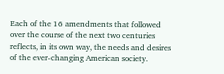Each of the 16 amendments that followed over the course of the next two centuries reflects, in its own way, the needs and desires of the ever-changing American society.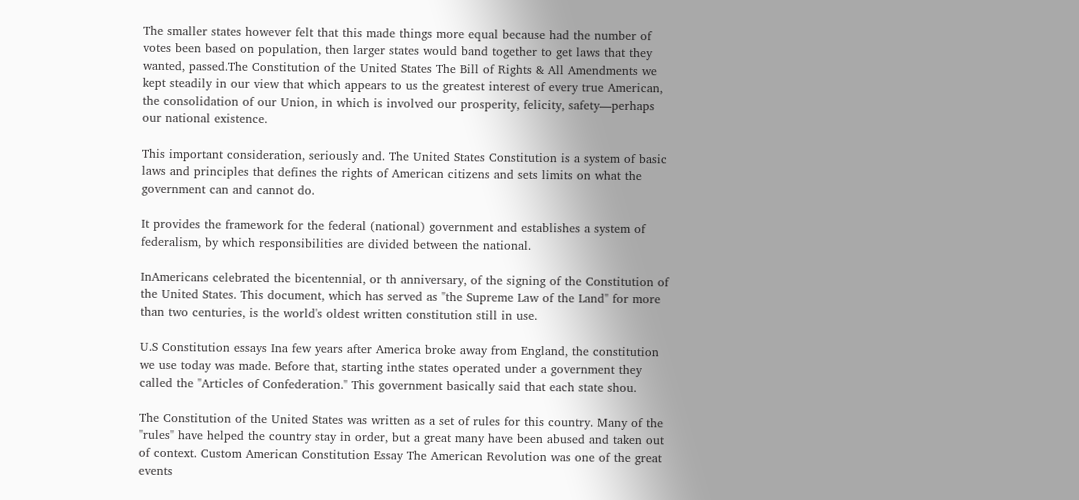The smaller states however felt that this made things more equal because had the number of votes been based on population, then larger states would band together to get laws that they wanted, passed.The Constitution of the United States The Bill of Rights & All Amendments we kept steadily in our view that which appears to us the greatest interest of every true American, the consolidation of our Union, in which is involved our prosperity, felicity, safety—perhaps our national existence.

This important consideration, seriously and. The United States Constitution is a system of basic laws and principles that defines the rights of American citizens and sets limits on what the government can and cannot do.

It provides the framework for the federal (national) government and establishes a system of federalism, by which responsibilities are divided between the national.

InAmericans celebrated the bicentennial, or th anniversary, of the signing of the Constitution of the United States. This document, which has served as "the Supreme Law of the Land" for more than two centuries, is the world's oldest written constitution still in use.

U.S Constitution essays Ina few years after America broke away from England, the constitution we use today was made. Before that, starting inthe states operated under a government they called the "Articles of Confederation." This government basically said that each state shou.

The Constitution of the United States was written as a set of rules for this country. Many of the "rules" have helped the country stay in order, but a great many have been abused and taken out of context. Custom American Constitution Essay The American Revolution was one of the great events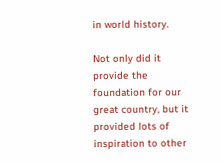in world history.

Not only did it provide the foundation for our great country, but it provided lots of inspiration to other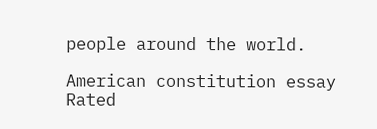people around the world.

American constitution essay
Rated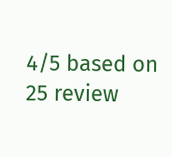4/5 based on 25 review